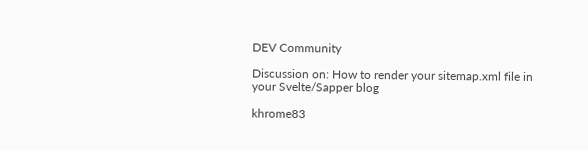DEV Community

Discussion on: How to render your sitemap.xml file in your Svelte/Sapper blog

khrome83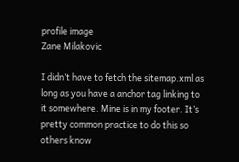profile image
Zane Milakovic

I didn’t have to fetch the sitemap.xml as long as you have a anchor tag linking to it somewhere. Mine is in my footer. It’s pretty common practice to do this so others know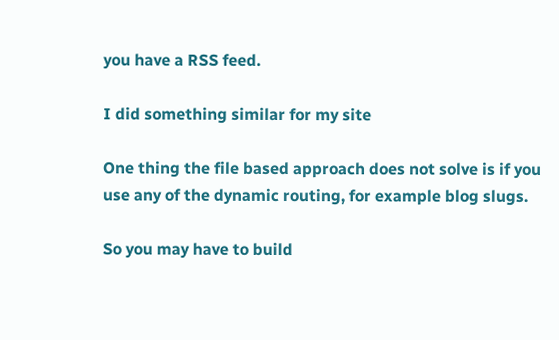you have a RSS feed.

I did something similar for my site

One thing the file based approach does not solve is if you use any of the dynamic routing, for example blog slugs.

So you may have to build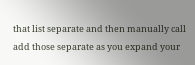that list separate and then manually call add those separate as you expand your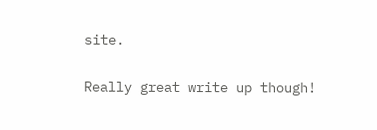site.

Really great write up though!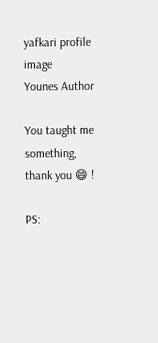yafkari profile image
Younes Author

You taught me something, thank you 😄 !

PS: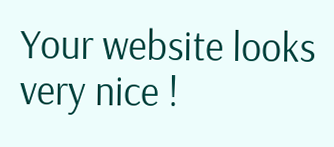Your website looks very nice !